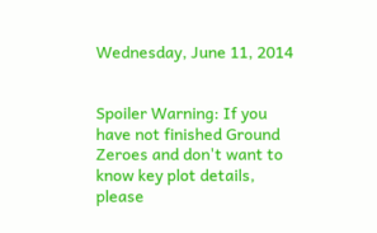Wednesday, June 11, 2014


Spoiler Warning: If you have not finished Ground Zeroes and don't want to know key plot details, please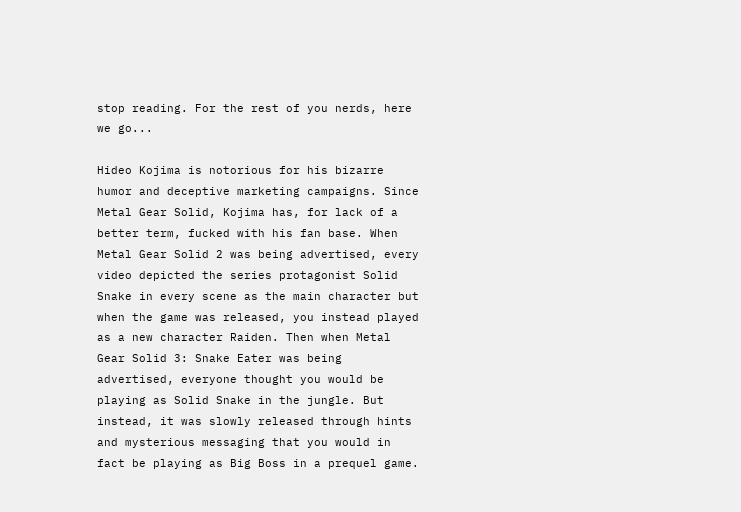stop reading. For the rest of you nerds, here we go...

Hideo Kojima is notorious for his bizarre humor and deceptive marketing campaigns. Since Metal Gear Solid, Kojima has, for lack of a better term, fucked with his fan base. When Metal Gear Solid 2 was being advertised, every video depicted the series protagonist Solid Snake in every scene as the main character but when the game was released, you instead played as a new character Raiden. Then when Metal Gear Solid 3: Snake Eater was being advertised, everyone thought you would be playing as Solid Snake in the jungle. But instead, it was slowly released through hints and mysterious messaging that you would in fact be playing as Big Boss in a prequel game.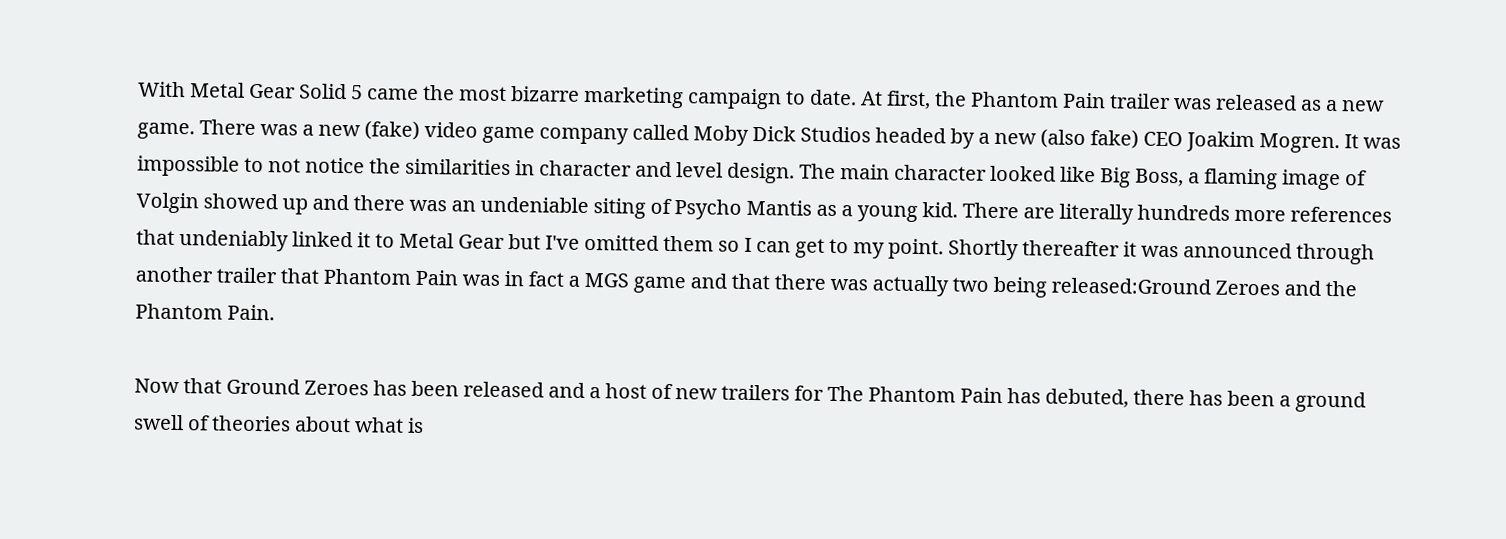With Metal Gear Solid 5 came the most bizarre marketing campaign to date. At first, the Phantom Pain trailer was released as a new game. There was a new (fake) video game company called Moby Dick Studios headed by a new (also fake) CEO Joakim Mogren. It was impossible to not notice the similarities in character and level design. The main character looked like Big Boss, a flaming image of Volgin showed up and there was an undeniable siting of Psycho Mantis as a young kid. There are literally hundreds more references that undeniably linked it to Metal Gear but I've omitted them so I can get to my point. Shortly thereafter it was announced through another trailer that Phantom Pain was in fact a MGS game and that there was actually two being released:Ground Zeroes and the Phantom Pain.

Now that Ground Zeroes has been released and a host of new trailers for The Phantom Pain has debuted, there has been a ground swell of theories about what is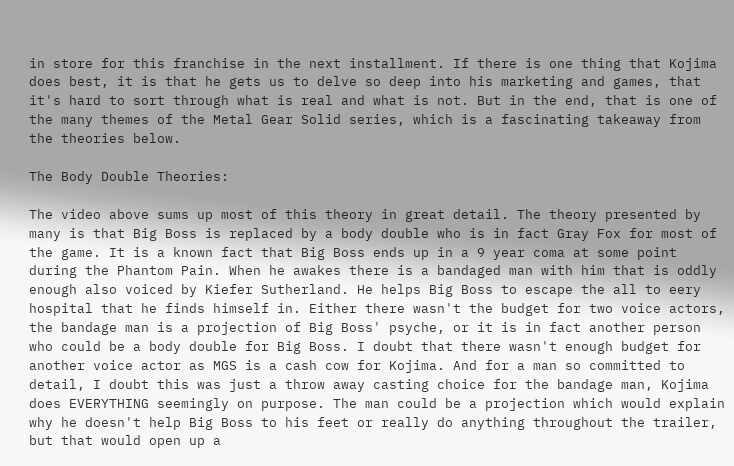in store for this franchise in the next installment. If there is one thing that Kojima does best, it is that he gets us to delve so deep into his marketing and games, that it's hard to sort through what is real and what is not. But in the end, that is one of the many themes of the Metal Gear Solid series, which is a fascinating takeaway from the theories below.

The Body Double Theories:

The video above sums up most of this theory in great detail. The theory presented by many is that Big Boss is replaced by a body double who is in fact Gray Fox for most of the game. It is a known fact that Big Boss ends up in a 9 year coma at some point during the Phantom Pain. When he awakes there is a bandaged man with him that is oddly enough also voiced by Kiefer Sutherland. He helps Big Boss to escape the all to eery hospital that he finds himself in. Either there wasn't the budget for two voice actors, the bandage man is a projection of Big Boss' psyche, or it is in fact another person who could be a body double for Big Boss. I doubt that there wasn't enough budget for another voice actor as MGS is a cash cow for Kojima. And for a man so committed to detail, I doubt this was just a throw away casting choice for the bandage man, Kojima does EVERYTHING seemingly on purpose. The man could be a projection which would explain why he doesn't help Big Boss to his feet or really do anything throughout the trailer, but that would open up a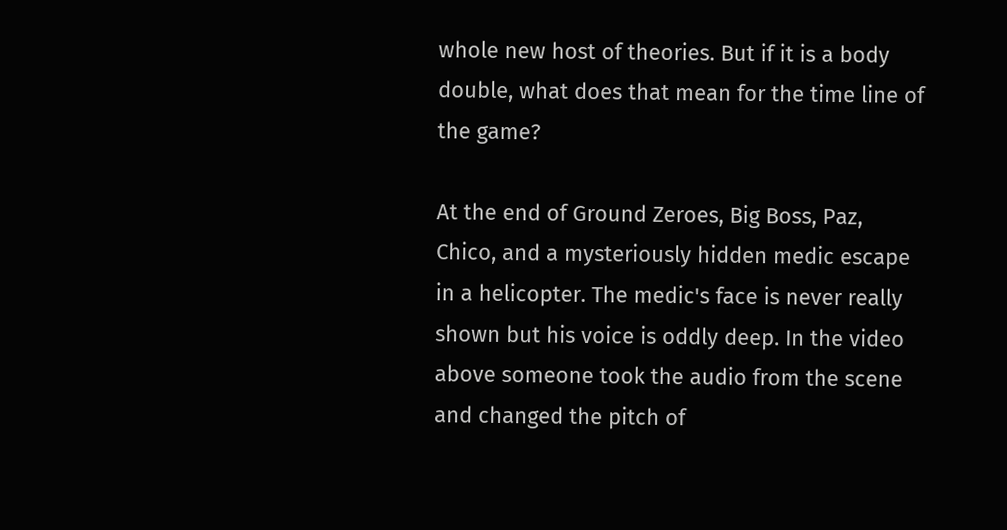whole new host of theories. But if it is a body double, what does that mean for the time line of the game?

At the end of Ground Zeroes, Big Boss, Paz, Chico, and a mysteriously hidden medic escape in a helicopter. The medic's face is never really shown but his voice is oddly deep. In the video above someone took the audio from the scene and changed the pitch of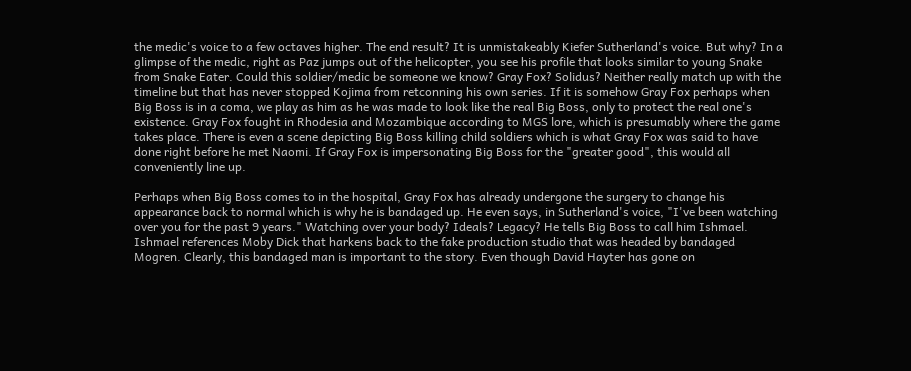the medic's voice to a few octaves higher. The end result? It is unmistakeably Kiefer Sutherland's voice. But why? In a glimpse of the medic, right as Paz jumps out of the helicopter, you see his profile that looks similar to young Snake from Snake Eater. Could this soldier/medic be someone we know? Gray Fox? Solidus? Neither really match up with the timeline but that has never stopped Kojima from retconning his own series. If it is somehow Gray Fox perhaps when Big Boss is in a coma, we play as him as he was made to look like the real Big Boss, only to protect the real one's existence. Gray Fox fought in Rhodesia and Mozambique according to MGS lore, which is presumably where the game takes place. There is even a scene depicting Big Boss killing child soldiers which is what Gray Fox was said to have done right before he met Naomi. If Gray Fox is impersonating Big Boss for the "greater good", this would all conveniently line up.

Perhaps when Big Boss comes to in the hospital, Gray Fox has already undergone the surgery to change his appearance back to normal which is why he is bandaged up. He even says, in Sutherland's voice, "I've been watching over you for the past 9 years." Watching over your body? Ideals? Legacy? He tells Big Boss to call him Ishmael. Ishmael references Moby Dick that harkens back to the fake production studio that was headed by bandaged Mogren. Clearly, this bandaged man is important to the story. Even though David Hayter has gone on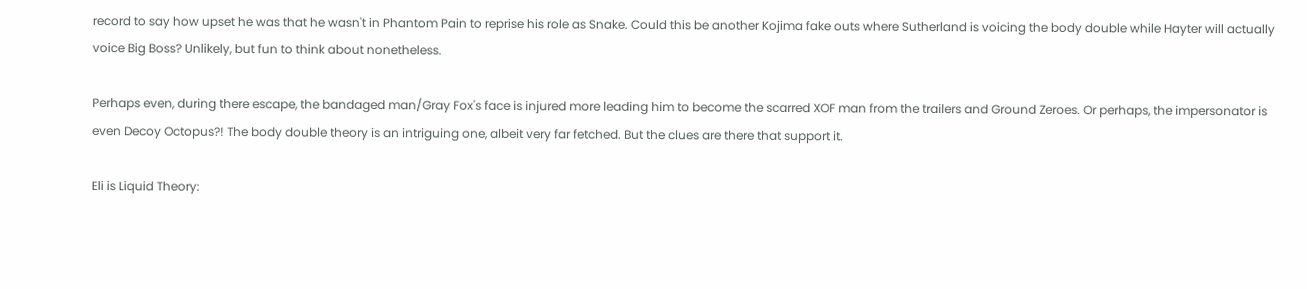record to say how upset he was that he wasn't in Phantom Pain to reprise his role as Snake. Could this be another Kojima fake outs where Sutherland is voicing the body double while Hayter will actually voice Big Boss? Unlikely, but fun to think about nonetheless.

Perhaps even, during there escape, the bandaged man/Gray Fox's face is injured more leading him to become the scarred XOF man from the trailers and Ground Zeroes. Or perhaps, the impersonator is even Decoy Octopus?! The body double theory is an intriguing one, albeit very far fetched. But the clues are there that support it.

Eli is Liquid Theory: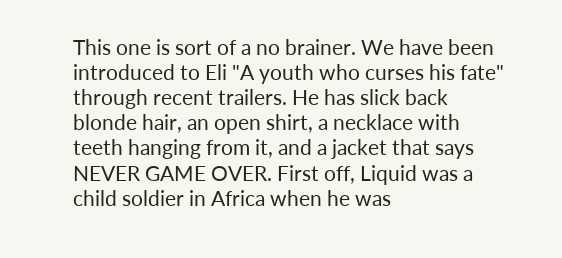This one is sort of a no brainer. We have been introduced to Eli "A youth who curses his fate" through recent trailers. He has slick back blonde hair, an open shirt, a necklace with teeth hanging from it, and a jacket that says NEVER GAME OVER. First off, Liquid was a child soldier in Africa when he was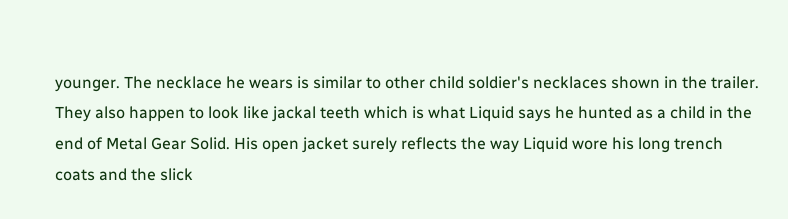younger. The necklace he wears is similar to other child soldier's necklaces shown in the trailer. They also happen to look like jackal teeth which is what Liquid says he hunted as a child in the end of Metal Gear Solid. His open jacket surely reflects the way Liquid wore his long trench coats and the slick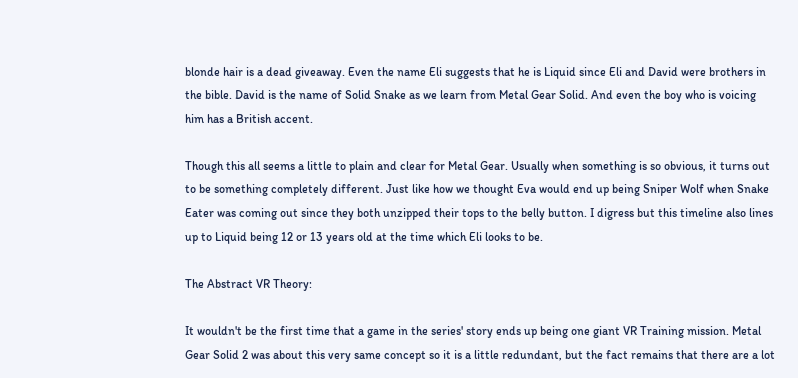blonde hair is a dead giveaway. Even the name Eli suggests that he is Liquid since Eli and David were brothers in the bible. David is the name of Solid Snake as we learn from Metal Gear Solid. And even the boy who is voicing him has a British accent.

Though this all seems a little to plain and clear for Metal Gear. Usually when something is so obvious, it turns out to be something completely different. Just like how we thought Eva would end up being Sniper Wolf when Snake Eater was coming out since they both unzipped their tops to the belly button. I digress but this timeline also lines up to Liquid being 12 or 13 years old at the time which Eli looks to be.

The Abstract VR Theory:

It wouldn't be the first time that a game in the series' story ends up being one giant VR Training mission. Metal Gear Solid 2 was about this very same concept so it is a little redundant, but the fact remains that there are a lot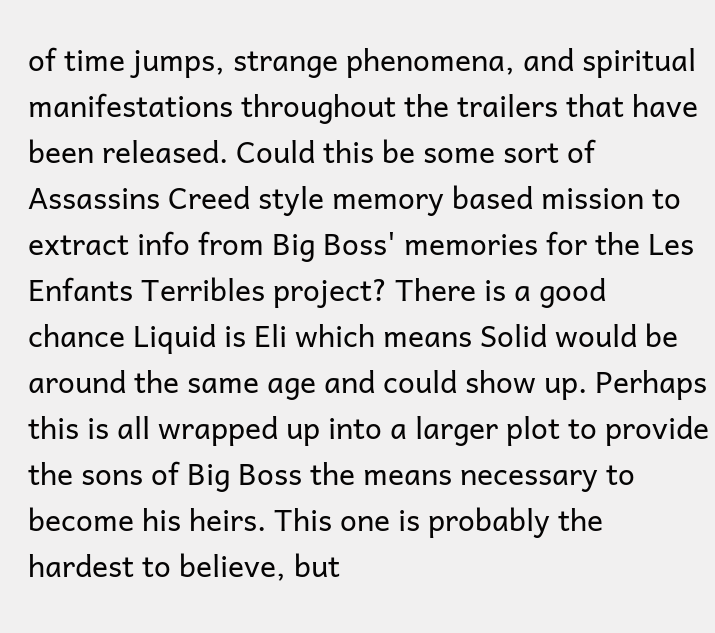of time jumps, strange phenomena, and spiritual manifestations throughout the trailers that have been released. Could this be some sort of Assassins Creed style memory based mission to extract info from Big Boss' memories for the Les Enfants Terribles project? There is a good chance Liquid is Eli which means Solid would be around the same age and could show up. Perhaps this is all wrapped up into a larger plot to provide the sons of Big Boss the means necessary to become his heirs. This one is probably the hardest to believe, but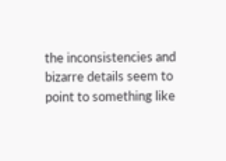the inconsistencies and bizarre details seem to point to something like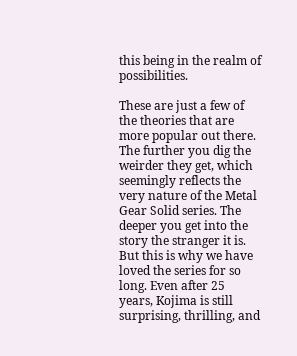this being in the realm of possibilities.

These are just a few of the theories that are more popular out there. The further you dig the weirder they get, which seemingly reflects the very nature of the Metal Gear Solid series. The deeper you get into the story the stranger it is. But this is why we have loved the series for so long. Even after 25 years, Kojima is still surprising, thrilling, and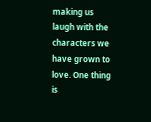making us laugh with the characters we have grown to love. One thing is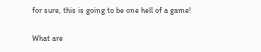for sure, this is going to be one hell of a game!

What are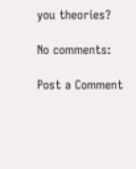you theories?

No comments:

Post a Comment